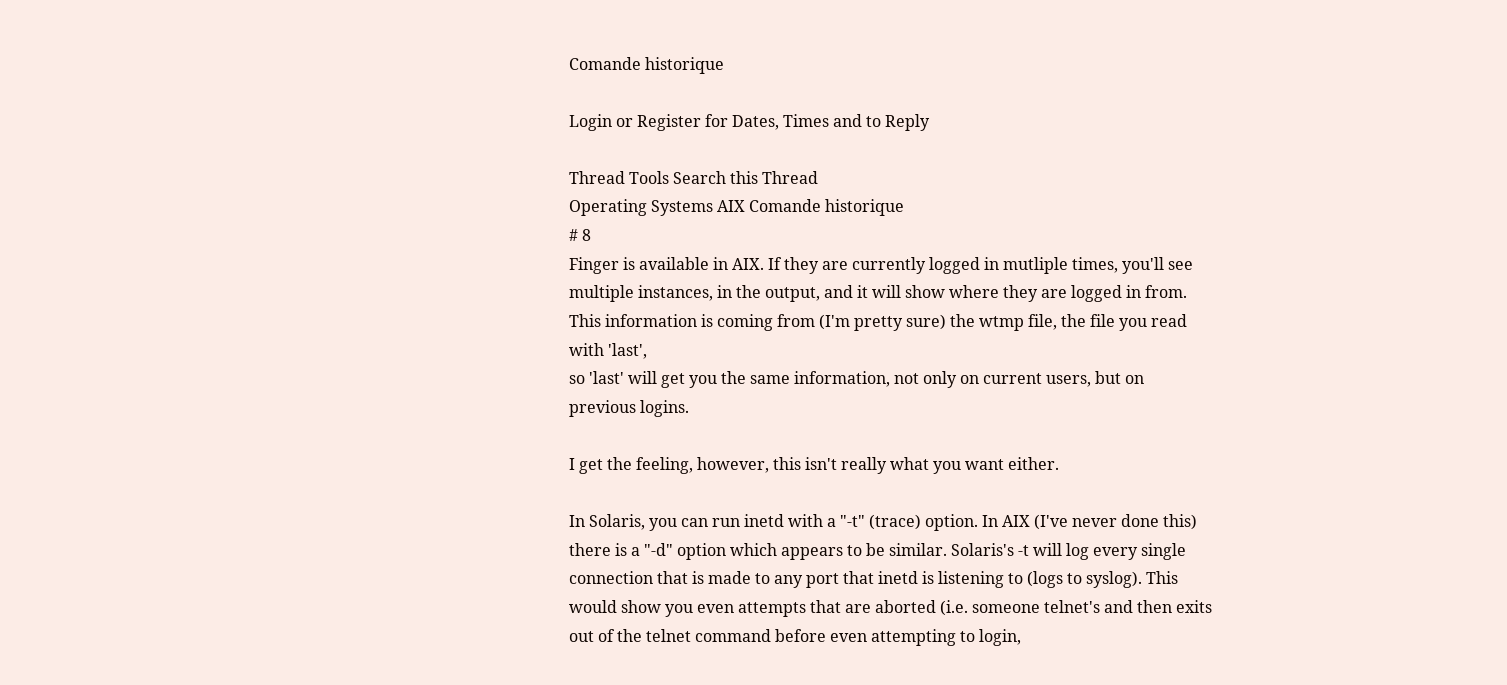Comande historique

Login or Register for Dates, Times and to Reply

Thread Tools Search this Thread
Operating Systems AIX Comande historique
# 8
Finger is available in AIX. If they are currently logged in mutliple times, you'll see multiple instances, in the output, and it will show where they are logged in from. This information is coming from (I'm pretty sure) the wtmp file, the file you read with 'last',
so 'last' will get you the same information, not only on current users, but on previous logins.

I get the feeling, however, this isn't really what you want either.

In Solaris, you can run inetd with a "-t" (trace) option. In AIX (I've never done this) there is a "-d" option which appears to be similar. Solaris's -t will log every single connection that is made to any port that inetd is listening to (logs to syslog). This would show you even attempts that are aborted (i.e. someone telnet's and then exits out of the telnet command before even attempting to login,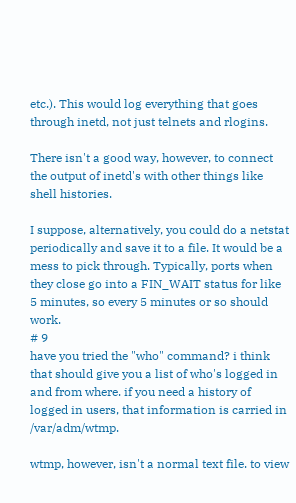etc.). This would log everything that goes through inetd, not just telnets and rlogins.

There isn't a good way, however, to connect the output of inetd's with other things like shell histories.

I suppose, alternatively, you could do a netstat periodically and save it to a file. It would be a mess to pick through. Typically, ports when they close go into a FIN_WAIT status for like 5 minutes, so every 5 minutes or so should work.
# 9
have you tried the "who" command? i think that should give you a list of who's logged in and from where. if you need a history of logged in users, that information is carried in /var/adm/wtmp.

wtmp, however, isn't a normal text file. to view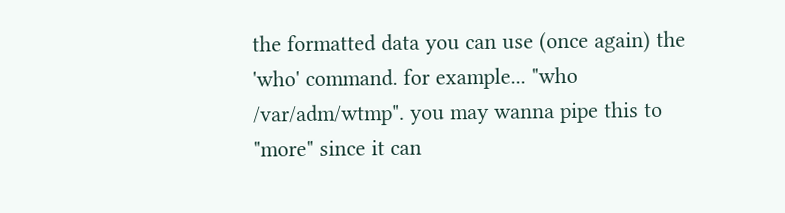the formatted data you can use (once again) the 'who' command. for example... "who /var/adm/wtmp". you may wanna pipe this to "more" since it can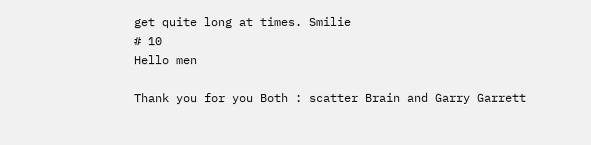get quite long at times. Smilie
# 10
Hello men

Thank you for you Both : scatter Brain and Garry Garrett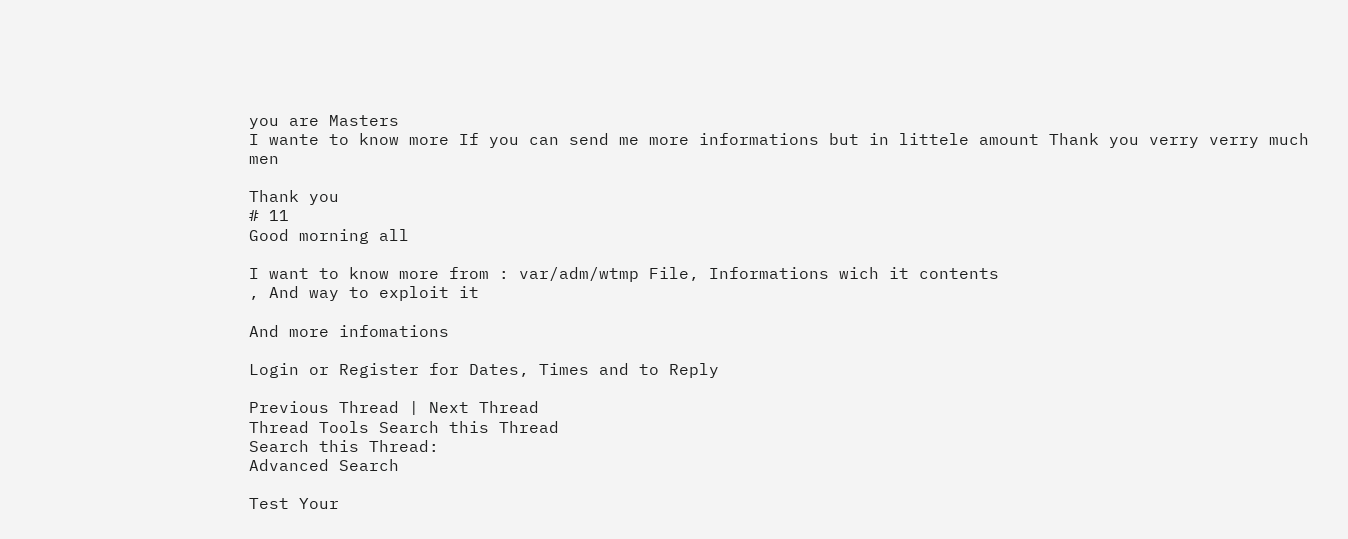you are Masters
I wante to know more If you can send me more informations but in littele amount Thank you verry verry much men

Thank you
# 11
Good morning all

I want to know more from : var/adm/wtmp File, Informations wich it contents
, And way to exploit it

And more infomations

Login or Register for Dates, Times and to Reply

Previous Thread | Next Thread
Thread Tools Search this Thread
Search this Thread:
Advanced Search

Test Your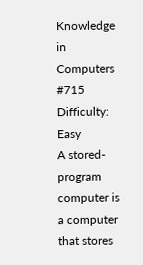Knowledge in Computers #715
Difficulty: Easy
A stored-program computer is a computer that stores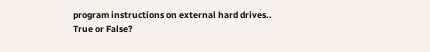program instructions on external hard drives..
True or False?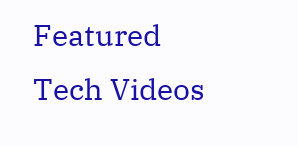Featured Tech Videos